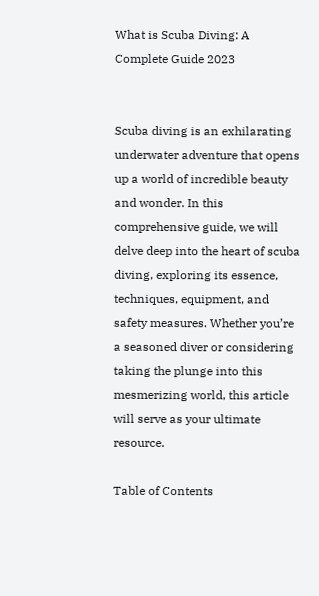What is Scuba Diving: A Complete Guide 2023


Scuba diving is an exhilarating underwater adventure that opens up a world of incredible beauty and wonder. In this comprehensive guide, we will delve deep into the heart of scuba diving, exploring its essence, techniques, equipment, and safety measures. Whether you’re a seasoned diver or considering taking the plunge into this mesmerizing world, this article will serve as your ultimate resource.

Table of Contents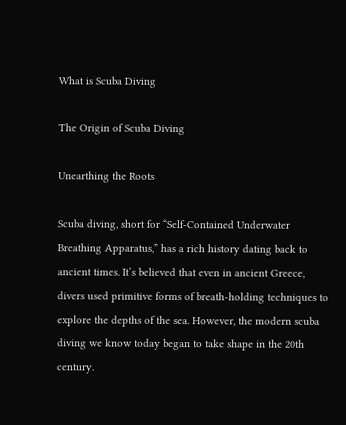What is Scuba Diving

The Origin of Scuba Diving

Unearthing the Roots

Scuba diving, short for “Self-Contained Underwater Breathing Apparatus,” has a rich history dating back to ancient times. It’s believed that even in ancient Greece, divers used primitive forms of breath-holding techniques to explore the depths of the sea. However, the modern scuba diving we know today began to take shape in the 20th century.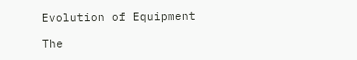Evolution of Equipment

The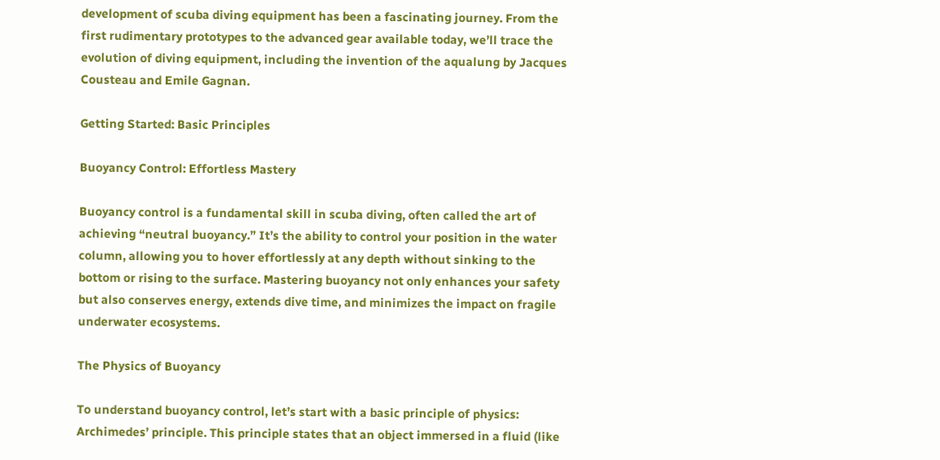development of scuba diving equipment has been a fascinating journey. From the first rudimentary prototypes to the advanced gear available today, we’ll trace the evolution of diving equipment, including the invention of the aqualung by Jacques Cousteau and Emile Gagnan.

Getting Started: Basic Principles

Buoyancy Control: Effortless Mastery

Buoyancy control is a fundamental skill in scuba diving, often called the art of achieving “neutral buoyancy.” It’s the ability to control your position in the water column, allowing you to hover effortlessly at any depth without sinking to the bottom or rising to the surface. Mastering buoyancy not only enhances your safety but also conserves energy, extends dive time, and minimizes the impact on fragile underwater ecosystems.

The Physics of Buoyancy

To understand buoyancy control, let’s start with a basic principle of physics: Archimedes’ principle. This principle states that an object immersed in a fluid (like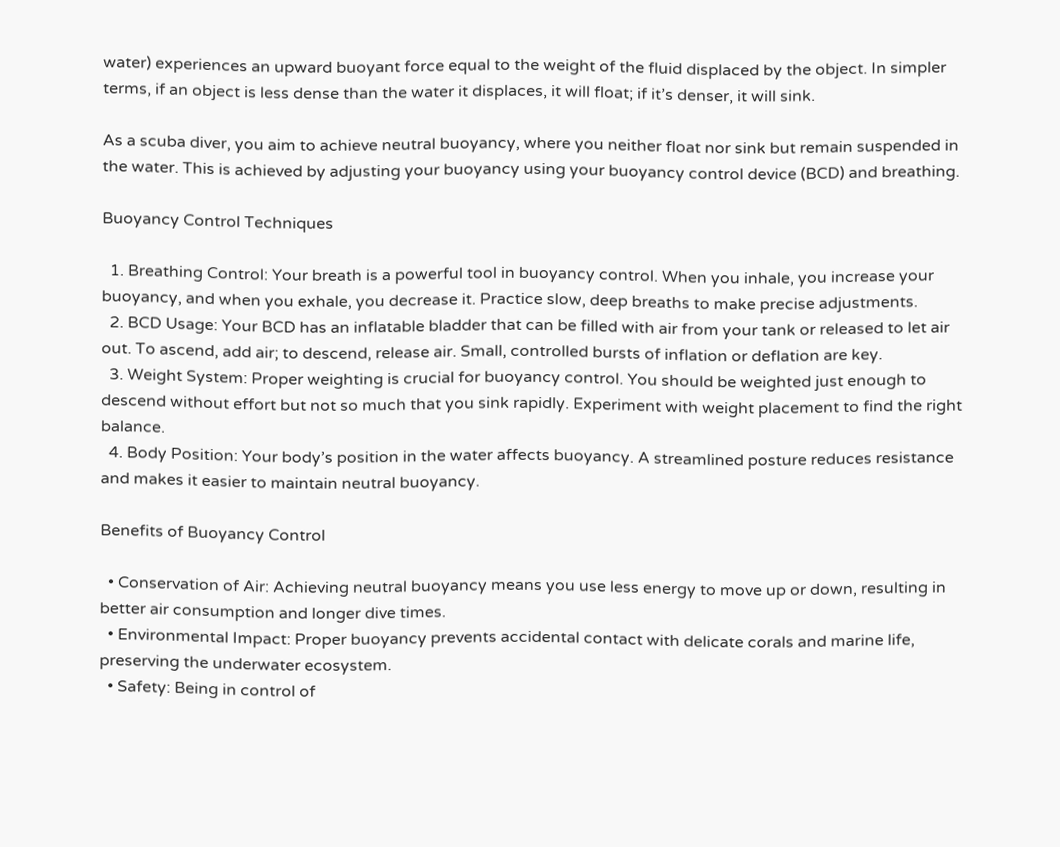water) experiences an upward buoyant force equal to the weight of the fluid displaced by the object. In simpler terms, if an object is less dense than the water it displaces, it will float; if it’s denser, it will sink.

As a scuba diver, you aim to achieve neutral buoyancy, where you neither float nor sink but remain suspended in the water. This is achieved by adjusting your buoyancy using your buoyancy control device (BCD) and breathing.

Buoyancy Control Techniques

  1. Breathing Control: Your breath is a powerful tool in buoyancy control. When you inhale, you increase your buoyancy, and when you exhale, you decrease it. Practice slow, deep breaths to make precise adjustments.
  2. BCD Usage: Your BCD has an inflatable bladder that can be filled with air from your tank or released to let air out. To ascend, add air; to descend, release air. Small, controlled bursts of inflation or deflation are key.
  3. Weight System: Proper weighting is crucial for buoyancy control. You should be weighted just enough to descend without effort but not so much that you sink rapidly. Experiment with weight placement to find the right balance.
  4. Body Position: Your body’s position in the water affects buoyancy. A streamlined posture reduces resistance and makes it easier to maintain neutral buoyancy.

Benefits of Buoyancy Control

  • Conservation of Air: Achieving neutral buoyancy means you use less energy to move up or down, resulting in better air consumption and longer dive times.
  • Environmental Impact: Proper buoyancy prevents accidental contact with delicate corals and marine life, preserving the underwater ecosystem.
  • Safety: Being in control of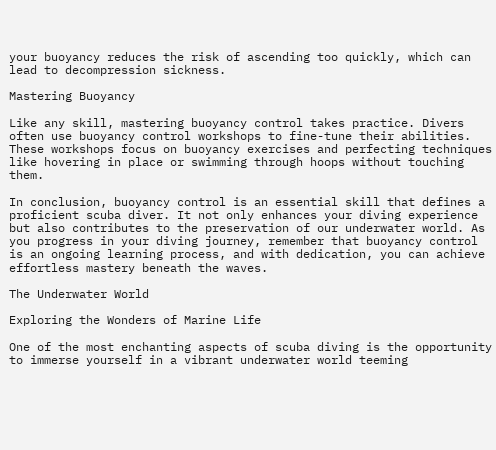your buoyancy reduces the risk of ascending too quickly, which can lead to decompression sickness.

Mastering Buoyancy

Like any skill, mastering buoyancy control takes practice. Divers often use buoyancy control workshops to fine-tune their abilities. These workshops focus on buoyancy exercises and perfecting techniques like hovering in place or swimming through hoops without touching them.

In conclusion, buoyancy control is an essential skill that defines a proficient scuba diver. It not only enhances your diving experience but also contributes to the preservation of our underwater world. As you progress in your diving journey, remember that buoyancy control is an ongoing learning process, and with dedication, you can achieve effortless mastery beneath the waves.

The Underwater World

Exploring the Wonders of Marine Life

One of the most enchanting aspects of scuba diving is the opportunity to immerse yourself in a vibrant underwater world teeming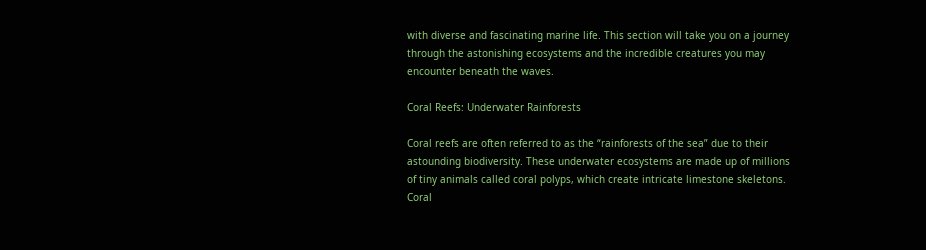with diverse and fascinating marine life. This section will take you on a journey through the astonishing ecosystems and the incredible creatures you may encounter beneath the waves.

Coral Reefs: Underwater Rainforests

Coral reefs are often referred to as the “rainforests of the sea” due to their astounding biodiversity. These underwater ecosystems are made up of millions of tiny animals called coral polyps, which create intricate limestone skeletons. Coral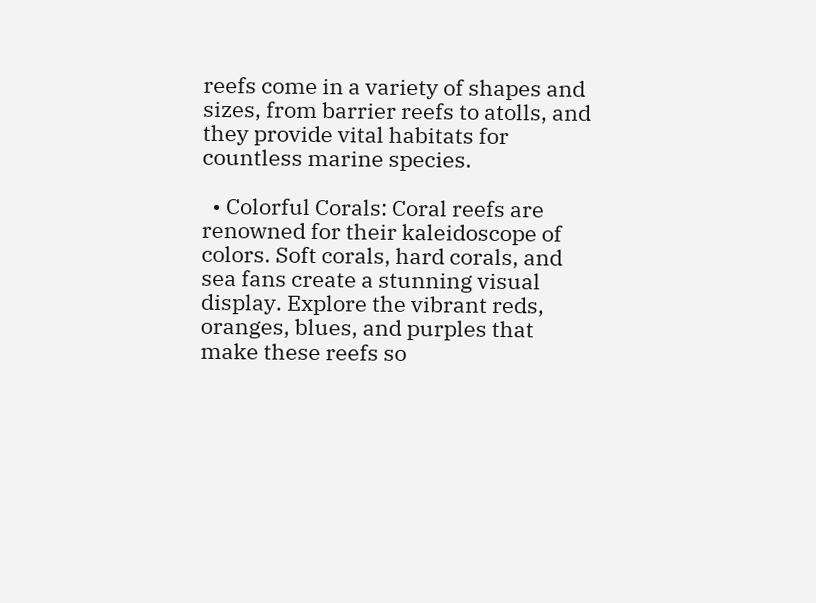reefs come in a variety of shapes and sizes, from barrier reefs to atolls, and they provide vital habitats for countless marine species.

  • Colorful Corals: Coral reefs are renowned for their kaleidoscope of colors. Soft corals, hard corals, and sea fans create a stunning visual display. Explore the vibrant reds, oranges, blues, and purples that make these reefs so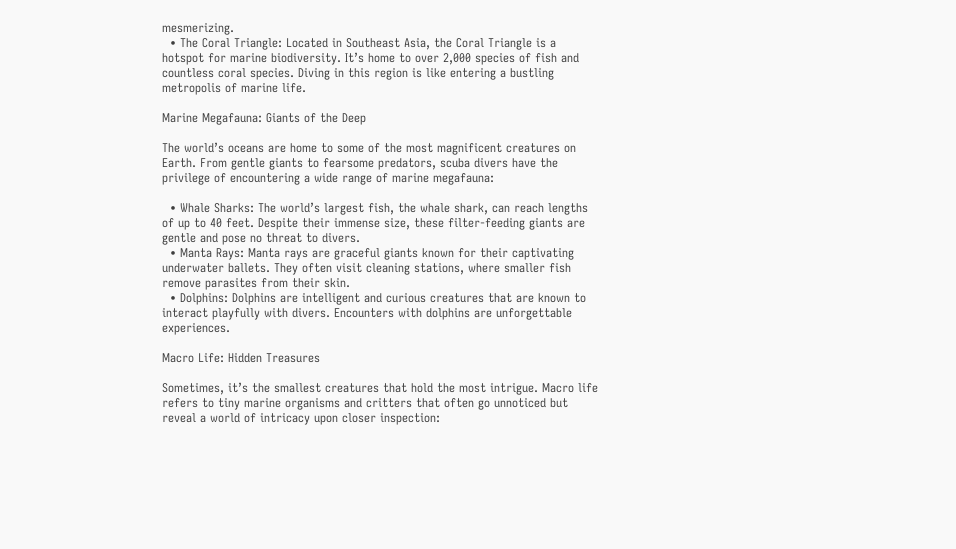mesmerizing.
  • The Coral Triangle: Located in Southeast Asia, the Coral Triangle is a hotspot for marine biodiversity. It’s home to over 2,000 species of fish and countless coral species. Diving in this region is like entering a bustling metropolis of marine life.

Marine Megafauna: Giants of the Deep

The world’s oceans are home to some of the most magnificent creatures on Earth. From gentle giants to fearsome predators, scuba divers have the privilege of encountering a wide range of marine megafauna:

  • Whale Sharks: The world’s largest fish, the whale shark, can reach lengths of up to 40 feet. Despite their immense size, these filter-feeding giants are gentle and pose no threat to divers.
  • Manta Rays: Manta rays are graceful giants known for their captivating underwater ballets. They often visit cleaning stations, where smaller fish remove parasites from their skin.
  • Dolphins: Dolphins are intelligent and curious creatures that are known to interact playfully with divers. Encounters with dolphins are unforgettable experiences.

Macro Life: Hidden Treasures

Sometimes, it’s the smallest creatures that hold the most intrigue. Macro life refers to tiny marine organisms and critters that often go unnoticed but reveal a world of intricacy upon closer inspection: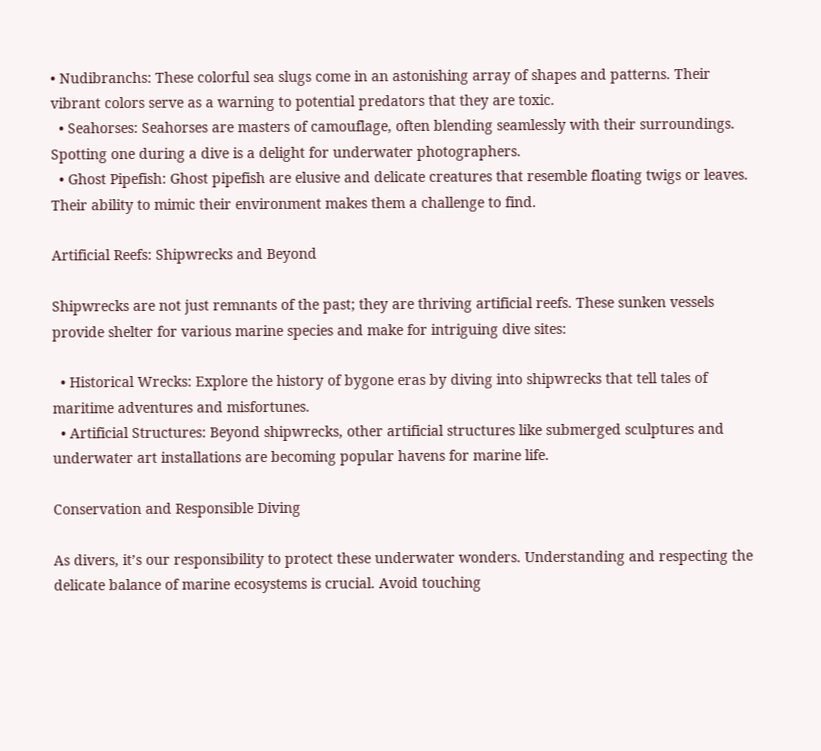• Nudibranchs: These colorful sea slugs come in an astonishing array of shapes and patterns. Their vibrant colors serve as a warning to potential predators that they are toxic.
  • Seahorses: Seahorses are masters of camouflage, often blending seamlessly with their surroundings. Spotting one during a dive is a delight for underwater photographers.
  • Ghost Pipefish: Ghost pipefish are elusive and delicate creatures that resemble floating twigs or leaves. Their ability to mimic their environment makes them a challenge to find.

Artificial Reefs: Shipwrecks and Beyond

Shipwrecks are not just remnants of the past; they are thriving artificial reefs. These sunken vessels provide shelter for various marine species and make for intriguing dive sites:

  • Historical Wrecks: Explore the history of bygone eras by diving into shipwrecks that tell tales of maritime adventures and misfortunes.
  • Artificial Structures: Beyond shipwrecks, other artificial structures like submerged sculptures and underwater art installations are becoming popular havens for marine life.

Conservation and Responsible Diving

As divers, it’s our responsibility to protect these underwater wonders. Understanding and respecting the delicate balance of marine ecosystems is crucial. Avoid touching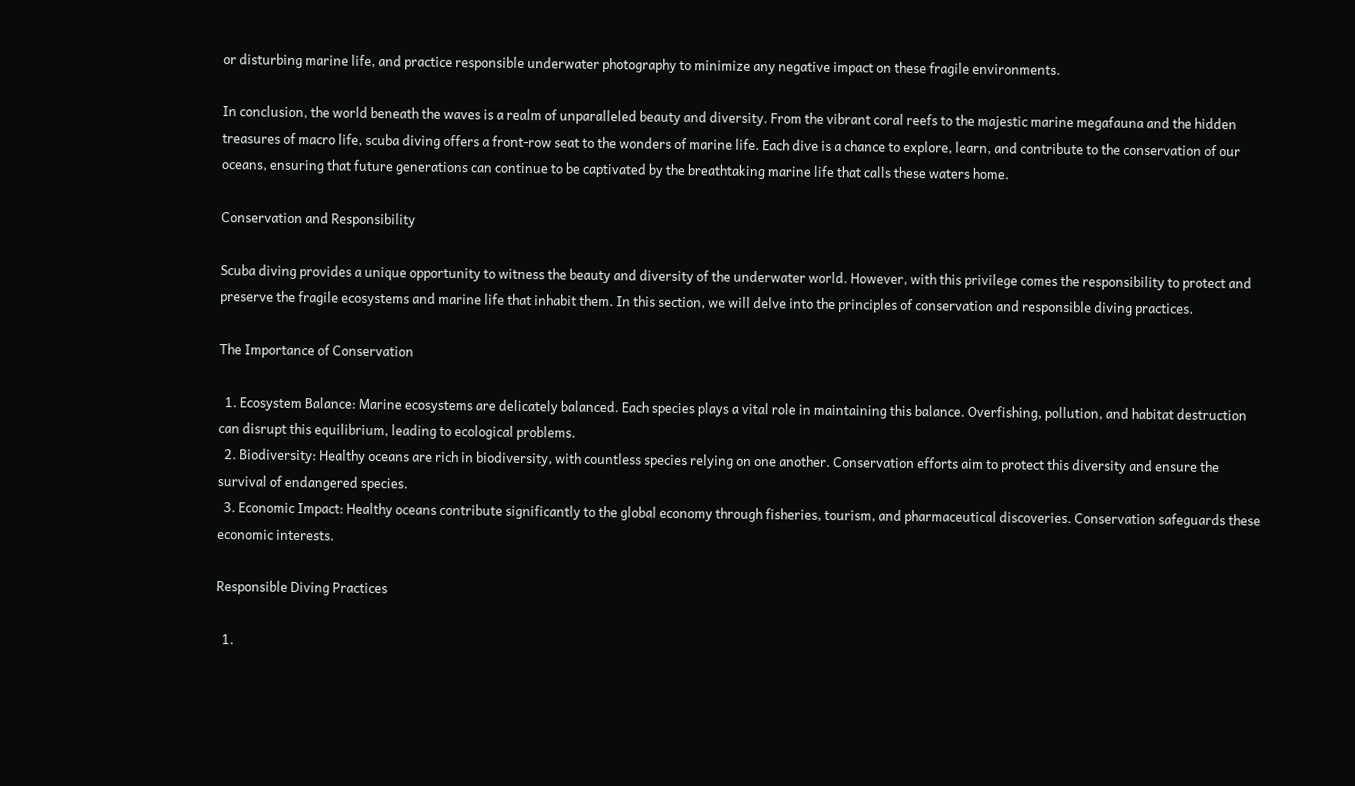or disturbing marine life, and practice responsible underwater photography to minimize any negative impact on these fragile environments.

In conclusion, the world beneath the waves is a realm of unparalleled beauty and diversity. From the vibrant coral reefs to the majestic marine megafauna and the hidden treasures of macro life, scuba diving offers a front-row seat to the wonders of marine life. Each dive is a chance to explore, learn, and contribute to the conservation of our oceans, ensuring that future generations can continue to be captivated by the breathtaking marine life that calls these waters home.

Conservation and Responsibility

Scuba diving provides a unique opportunity to witness the beauty and diversity of the underwater world. However, with this privilege comes the responsibility to protect and preserve the fragile ecosystems and marine life that inhabit them. In this section, we will delve into the principles of conservation and responsible diving practices.

The Importance of Conservation

  1. Ecosystem Balance: Marine ecosystems are delicately balanced. Each species plays a vital role in maintaining this balance. Overfishing, pollution, and habitat destruction can disrupt this equilibrium, leading to ecological problems.
  2. Biodiversity: Healthy oceans are rich in biodiversity, with countless species relying on one another. Conservation efforts aim to protect this diversity and ensure the survival of endangered species.
  3. Economic Impact: Healthy oceans contribute significantly to the global economy through fisheries, tourism, and pharmaceutical discoveries. Conservation safeguards these economic interests.

Responsible Diving Practices

  1.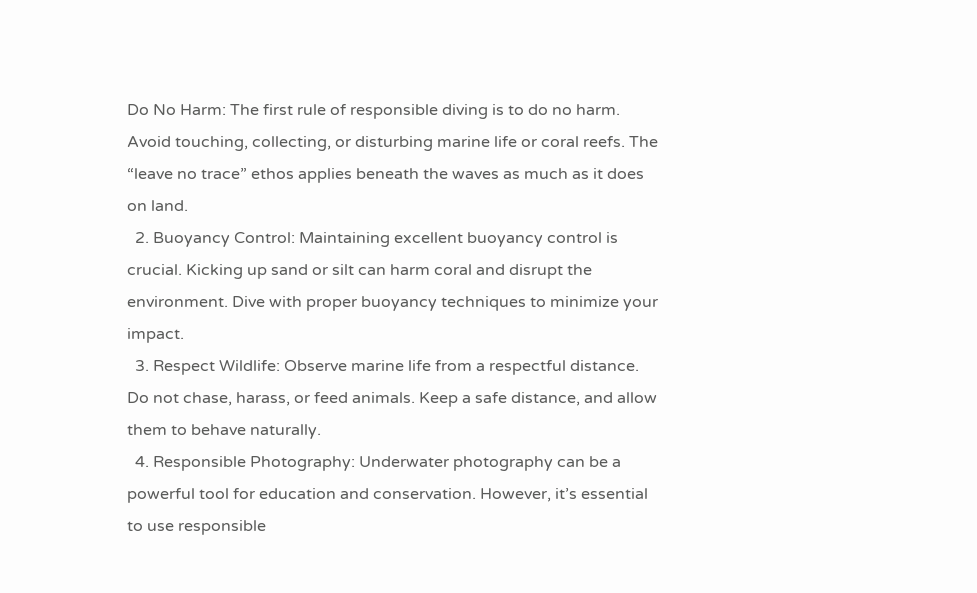Do No Harm: The first rule of responsible diving is to do no harm. Avoid touching, collecting, or disturbing marine life or coral reefs. The “leave no trace” ethos applies beneath the waves as much as it does on land.
  2. Buoyancy Control: Maintaining excellent buoyancy control is crucial. Kicking up sand or silt can harm coral and disrupt the environment. Dive with proper buoyancy techniques to minimize your impact.
  3. Respect Wildlife: Observe marine life from a respectful distance. Do not chase, harass, or feed animals. Keep a safe distance, and allow them to behave naturally.
  4. Responsible Photography: Underwater photography can be a powerful tool for education and conservation. However, it’s essential to use responsible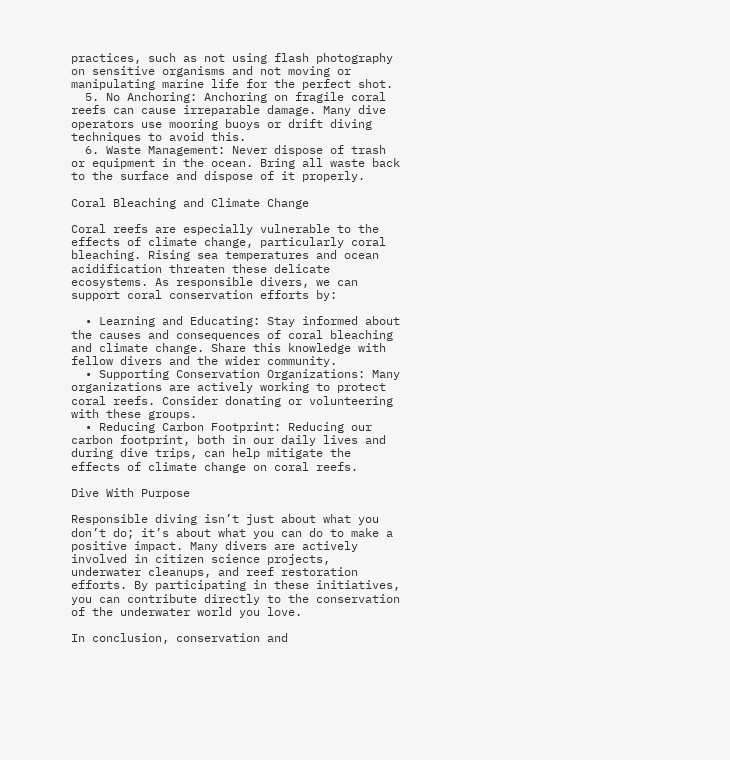practices, such as not using flash photography on sensitive organisms and not moving or manipulating marine life for the perfect shot.
  5. No Anchoring: Anchoring on fragile coral reefs can cause irreparable damage. Many dive operators use mooring buoys or drift diving techniques to avoid this.
  6. Waste Management: Never dispose of trash or equipment in the ocean. Bring all waste back to the surface and dispose of it properly.

Coral Bleaching and Climate Change

Coral reefs are especially vulnerable to the effects of climate change, particularly coral bleaching. Rising sea temperatures and ocean acidification threaten these delicate ecosystems. As responsible divers, we can support coral conservation efforts by:

  • Learning and Educating: Stay informed about the causes and consequences of coral bleaching and climate change. Share this knowledge with fellow divers and the wider community.
  • Supporting Conservation Organizations: Many organizations are actively working to protect coral reefs. Consider donating or volunteering with these groups.
  • Reducing Carbon Footprint: Reducing our carbon footprint, both in our daily lives and during dive trips, can help mitigate the effects of climate change on coral reefs.

Dive With Purpose

Responsible diving isn’t just about what you don’t do; it’s about what you can do to make a positive impact. Many divers are actively involved in citizen science projects, underwater cleanups, and reef restoration efforts. By participating in these initiatives, you can contribute directly to the conservation of the underwater world you love.

In conclusion, conservation and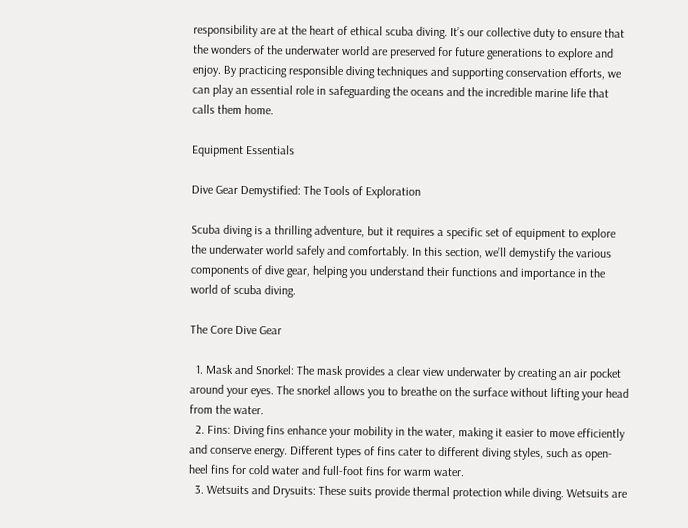responsibility are at the heart of ethical scuba diving. It’s our collective duty to ensure that the wonders of the underwater world are preserved for future generations to explore and enjoy. By practicing responsible diving techniques and supporting conservation efforts, we can play an essential role in safeguarding the oceans and the incredible marine life that calls them home.

Equipment Essentials

Dive Gear Demystified: The Tools of Exploration

Scuba diving is a thrilling adventure, but it requires a specific set of equipment to explore the underwater world safely and comfortably. In this section, we’ll demystify the various components of dive gear, helping you understand their functions and importance in the world of scuba diving.

The Core Dive Gear

  1. Mask and Snorkel: The mask provides a clear view underwater by creating an air pocket around your eyes. The snorkel allows you to breathe on the surface without lifting your head from the water.
  2. Fins: Diving fins enhance your mobility in the water, making it easier to move efficiently and conserve energy. Different types of fins cater to different diving styles, such as open-heel fins for cold water and full-foot fins for warm water.
  3. Wetsuits and Drysuits: These suits provide thermal protection while diving. Wetsuits are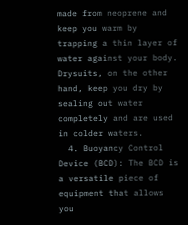made from neoprene and keep you warm by trapping a thin layer of water against your body. Drysuits, on the other hand, keep you dry by sealing out water completely and are used in colder waters.
  4. Buoyancy Control Device (BCD): The BCD is a versatile piece of equipment that allows you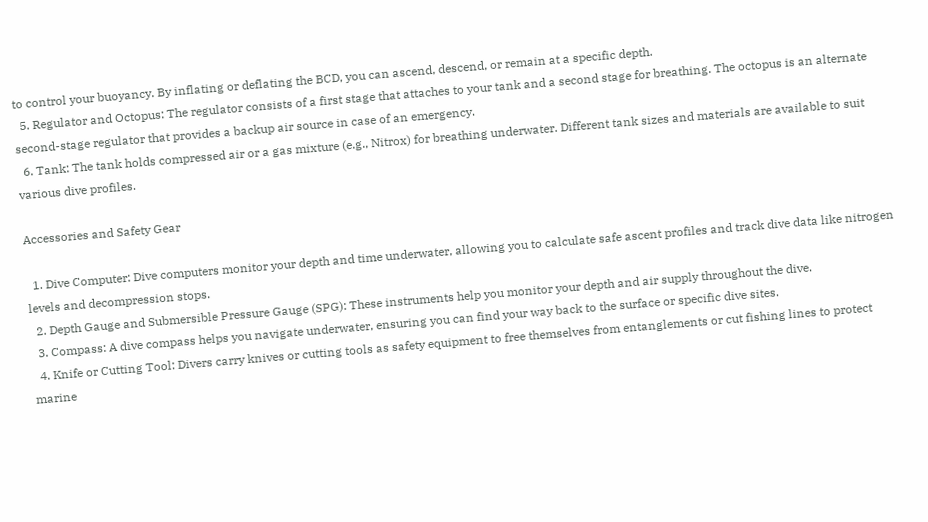to control your buoyancy. By inflating or deflating the BCD, you can ascend, descend, or remain at a specific depth.
  5. Regulator and Octopus: The regulator consists of a first stage that attaches to your tank and a second stage for breathing. The octopus is an alternate second-stage regulator that provides a backup air source in case of an emergency.
  6. Tank: The tank holds compressed air or a gas mixture (e.g., Nitrox) for breathing underwater. Different tank sizes and materials are available to suit various dive profiles.

Accessories and Safety Gear

  1. Dive Computer: Dive computers monitor your depth and time underwater, allowing you to calculate safe ascent profiles and track dive data like nitrogen levels and decompression stops.
  2. Depth Gauge and Submersible Pressure Gauge (SPG): These instruments help you monitor your depth and air supply throughout the dive.
  3. Compass: A dive compass helps you navigate underwater, ensuring you can find your way back to the surface or specific dive sites.
  4. Knife or Cutting Tool: Divers carry knives or cutting tools as safety equipment to free themselves from entanglements or cut fishing lines to protect marine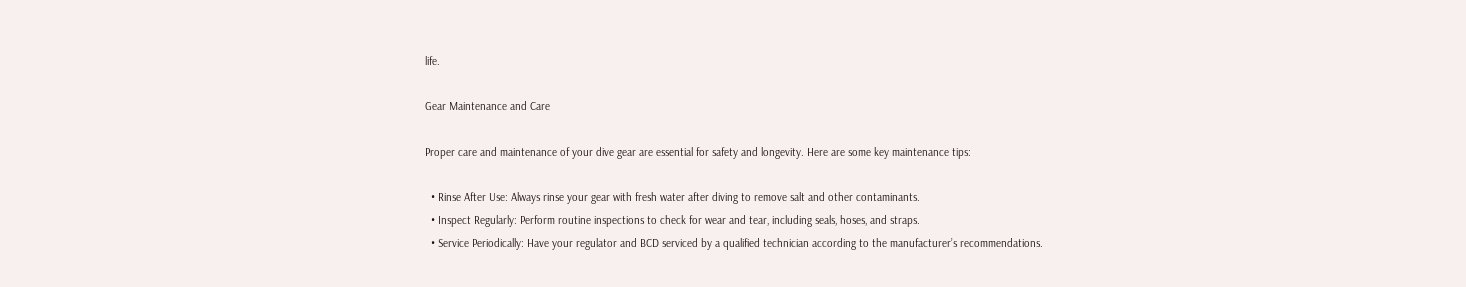life.

Gear Maintenance and Care

Proper care and maintenance of your dive gear are essential for safety and longevity. Here are some key maintenance tips:

  • Rinse After Use: Always rinse your gear with fresh water after diving to remove salt and other contaminants.
  • Inspect Regularly: Perform routine inspections to check for wear and tear, including seals, hoses, and straps.
  • Service Periodically: Have your regulator and BCD serviced by a qualified technician according to the manufacturer’s recommendations.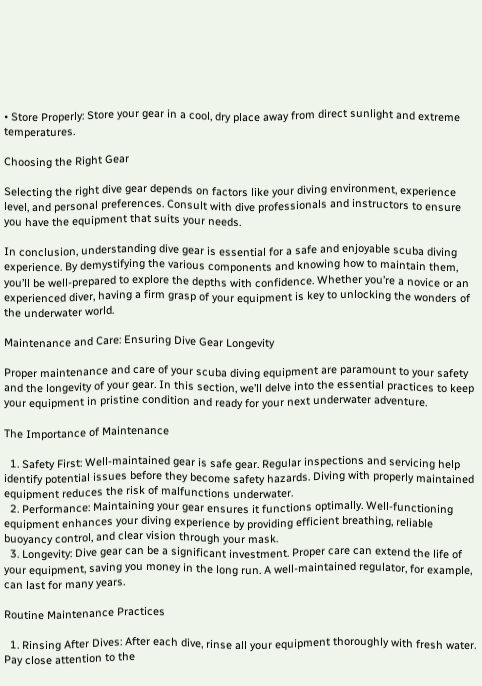• Store Properly: Store your gear in a cool, dry place away from direct sunlight and extreme temperatures.

Choosing the Right Gear

Selecting the right dive gear depends on factors like your diving environment, experience level, and personal preferences. Consult with dive professionals and instructors to ensure you have the equipment that suits your needs.

In conclusion, understanding dive gear is essential for a safe and enjoyable scuba diving experience. By demystifying the various components and knowing how to maintain them, you’ll be well-prepared to explore the depths with confidence. Whether you’re a novice or an experienced diver, having a firm grasp of your equipment is key to unlocking the wonders of the underwater world.

Maintenance and Care: Ensuring Dive Gear Longevity

Proper maintenance and care of your scuba diving equipment are paramount to your safety and the longevity of your gear. In this section, we’ll delve into the essential practices to keep your equipment in pristine condition and ready for your next underwater adventure.

The Importance of Maintenance

  1. Safety First: Well-maintained gear is safe gear. Regular inspections and servicing help identify potential issues before they become safety hazards. Diving with properly maintained equipment reduces the risk of malfunctions underwater.
  2. Performance: Maintaining your gear ensures it functions optimally. Well-functioning equipment enhances your diving experience by providing efficient breathing, reliable buoyancy control, and clear vision through your mask.
  3. Longevity: Dive gear can be a significant investment. Proper care can extend the life of your equipment, saving you money in the long run. A well-maintained regulator, for example, can last for many years.

Routine Maintenance Practices

  1. Rinsing After Dives: After each dive, rinse all your equipment thoroughly with fresh water. Pay close attention to the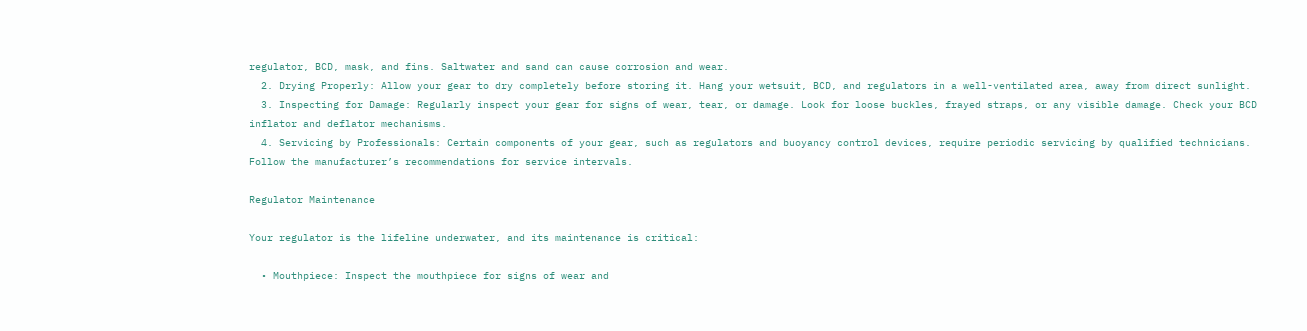regulator, BCD, mask, and fins. Saltwater and sand can cause corrosion and wear.
  2. Drying Properly: Allow your gear to dry completely before storing it. Hang your wetsuit, BCD, and regulators in a well-ventilated area, away from direct sunlight.
  3. Inspecting for Damage: Regularly inspect your gear for signs of wear, tear, or damage. Look for loose buckles, frayed straps, or any visible damage. Check your BCD inflator and deflator mechanisms.
  4. Servicing by Professionals: Certain components of your gear, such as regulators and buoyancy control devices, require periodic servicing by qualified technicians. Follow the manufacturer’s recommendations for service intervals.

Regulator Maintenance

Your regulator is the lifeline underwater, and its maintenance is critical:

  • Mouthpiece: Inspect the mouthpiece for signs of wear and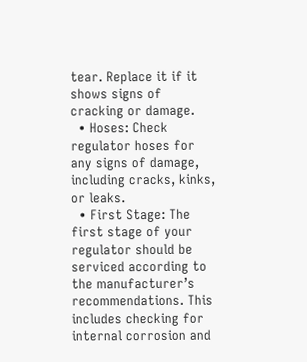tear. Replace it if it shows signs of cracking or damage.
  • Hoses: Check regulator hoses for any signs of damage, including cracks, kinks, or leaks.
  • First Stage: The first stage of your regulator should be serviced according to the manufacturer’s recommendations. This includes checking for internal corrosion and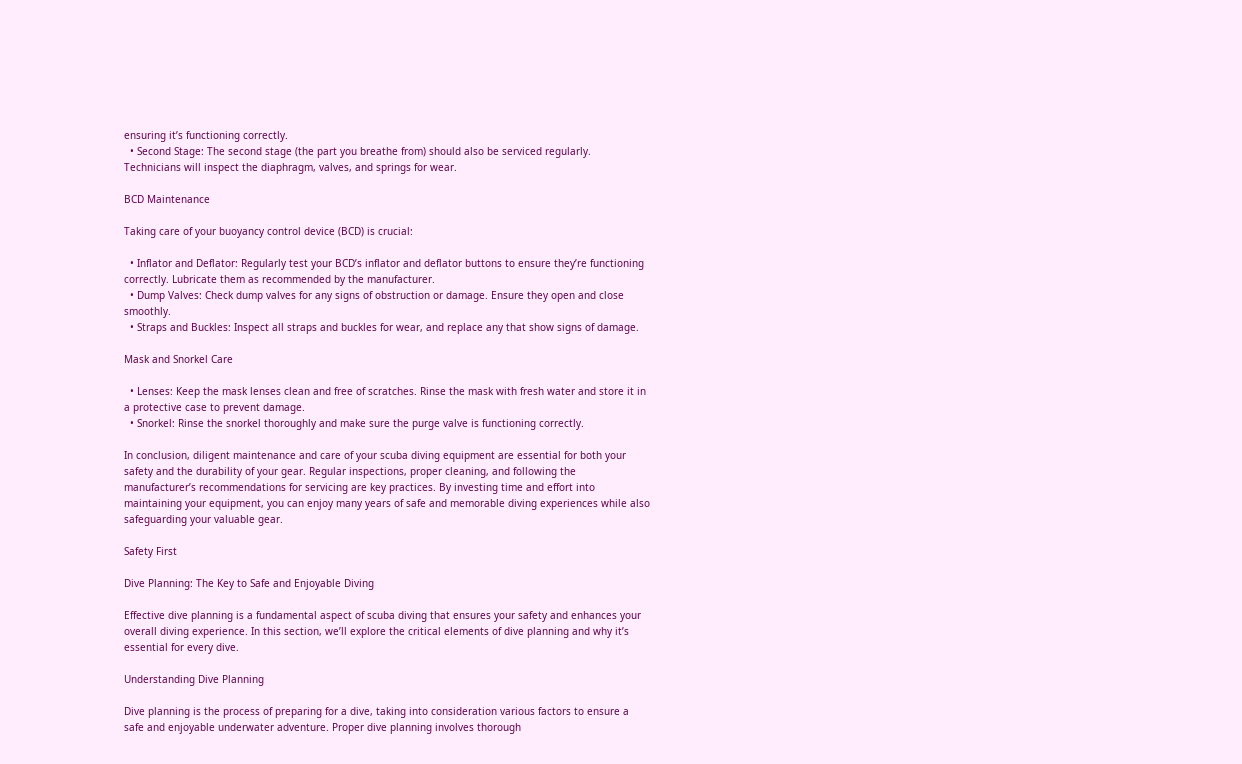ensuring it’s functioning correctly.
  • Second Stage: The second stage (the part you breathe from) should also be serviced regularly. Technicians will inspect the diaphragm, valves, and springs for wear.

BCD Maintenance

Taking care of your buoyancy control device (BCD) is crucial:

  • Inflator and Deflator: Regularly test your BCD’s inflator and deflator buttons to ensure they’re functioning correctly. Lubricate them as recommended by the manufacturer.
  • Dump Valves: Check dump valves for any signs of obstruction or damage. Ensure they open and close smoothly.
  • Straps and Buckles: Inspect all straps and buckles for wear, and replace any that show signs of damage.

Mask and Snorkel Care

  • Lenses: Keep the mask lenses clean and free of scratches. Rinse the mask with fresh water and store it in a protective case to prevent damage.
  • Snorkel: Rinse the snorkel thoroughly and make sure the purge valve is functioning correctly.

In conclusion, diligent maintenance and care of your scuba diving equipment are essential for both your safety and the durability of your gear. Regular inspections, proper cleaning, and following the manufacturer’s recommendations for servicing are key practices. By investing time and effort into maintaining your equipment, you can enjoy many years of safe and memorable diving experiences while also safeguarding your valuable gear.

Safety First

Dive Planning: The Key to Safe and Enjoyable Diving

Effective dive planning is a fundamental aspect of scuba diving that ensures your safety and enhances your overall diving experience. In this section, we’ll explore the critical elements of dive planning and why it’s essential for every dive.

Understanding Dive Planning

Dive planning is the process of preparing for a dive, taking into consideration various factors to ensure a safe and enjoyable underwater adventure. Proper dive planning involves thorough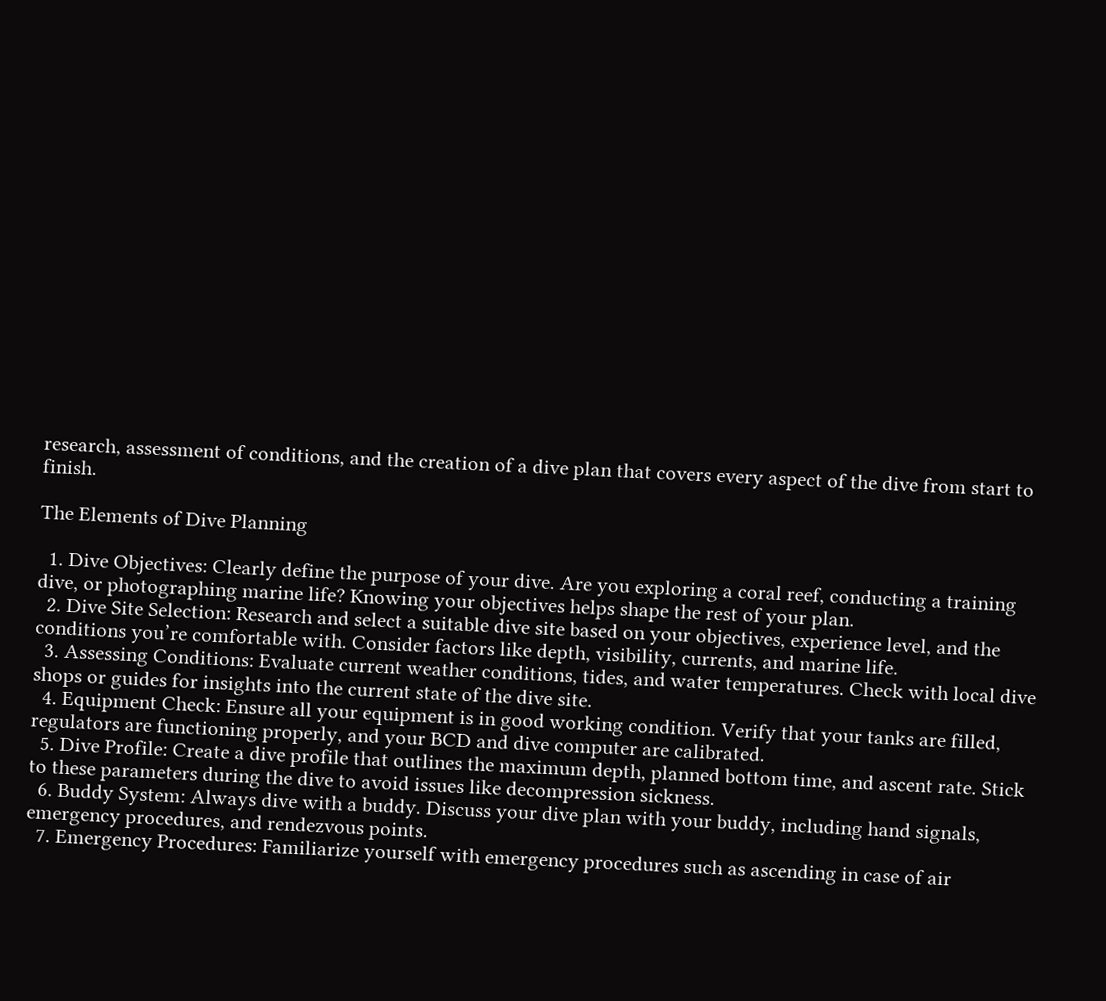research, assessment of conditions, and the creation of a dive plan that covers every aspect of the dive from start to finish.

The Elements of Dive Planning

  1. Dive Objectives: Clearly define the purpose of your dive. Are you exploring a coral reef, conducting a training dive, or photographing marine life? Knowing your objectives helps shape the rest of your plan.
  2. Dive Site Selection: Research and select a suitable dive site based on your objectives, experience level, and the conditions you’re comfortable with. Consider factors like depth, visibility, currents, and marine life.
  3. Assessing Conditions: Evaluate current weather conditions, tides, and water temperatures. Check with local dive shops or guides for insights into the current state of the dive site.
  4. Equipment Check: Ensure all your equipment is in good working condition. Verify that your tanks are filled, regulators are functioning properly, and your BCD and dive computer are calibrated.
  5. Dive Profile: Create a dive profile that outlines the maximum depth, planned bottom time, and ascent rate. Stick to these parameters during the dive to avoid issues like decompression sickness.
  6. Buddy System: Always dive with a buddy. Discuss your dive plan with your buddy, including hand signals, emergency procedures, and rendezvous points.
  7. Emergency Procedures: Familiarize yourself with emergency procedures such as ascending in case of air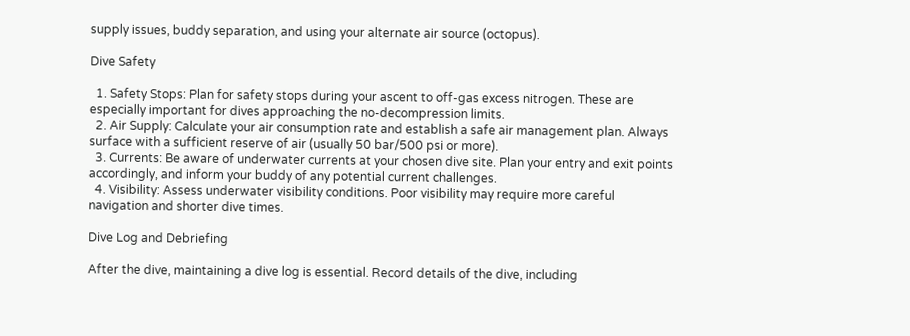supply issues, buddy separation, and using your alternate air source (octopus).

Dive Safety

  1. Safety Stops: Plan for safety stops during your ascent to off-gas excess nitrogen. These are especially important for dives approaching the no-decompression limits.
  2. Air Supply: Calculate your air consumption rate and establish a safe air management plan. Always surface with a sufficient reserve of air (usually 50 bar/500 psi or more).
  3. Currents: Be aware of underwater currents at your chosen dive site. Plan your entry and exit points accordingly, and inform your buddy of any potential current challenges.
  4. Visibility: Assess underwater visibility conditions. Poor visibility may require more careful navigation and shorter dive times.

Dive Log and Debriefing

After the dive, maintaining a dive log is essential. Record details of the dive, including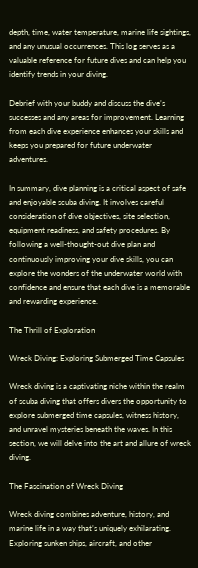depth, time, water temperature, marine life sightings, and any unusual occurrences. This log serves as a valuable reference for future dives and can help you identify trends in your diving.

Debrief with your buddy and discuss the dive’s successes and any areas for improvement. Learning from each dive experience enhances your skills and keeps you prepared for future underwater adventures.

In summary, dive planning is a critical aspect of safe and enjoyable scuba diving. It involves careful consideration of dive objectives, site selection, equipment readiness, and safety procedures. By following a well-thought-out dive plan and continuously improving your dive skills, you can explore the wonders of the underwater world with confidence and ensure that each dive is a memorable and rewarding experience.

The Thrill of Exploration

Wreck Diving: Exploring Submerged Time Capsules

Wreck diving is a captivating niche within the realm of scuba diving that offers divers the opportunity to explore submerged time capsules, witness history, and unravel mysteries beneath the waves. In this section, we will delve into the art and allure of wreck diving.

The Fascination of Wreck Diving

Wreck diving combines adventure, history, and marine life in a way that’s uniquely exhilarating. Exploring sunken ships, aircraft, and other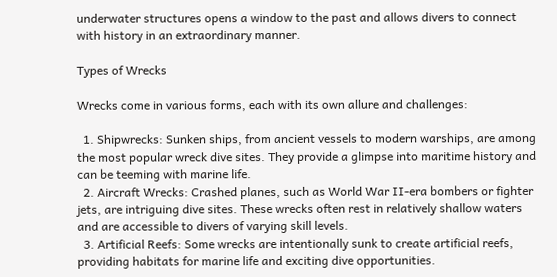underwater structures opens a window to the past and allows divers to connect with history in an extraordinary manner.

Types of Wrecks

Wrecks come in various forms, each with its own allure and challenges:

  1. Shipwrecks: Sunken ships, from ancient vessels to modern warships, are among the most popular wreck dive sites. They provide a glimpse into maritime history and can be teeming with marine life.
  2. Aircraft Wrecks: Crashed planes, such as World War II-era bombers or fighter jets, are intriguing dive sites. These wrecks often rest in relatively shallow waters and are accessible to divers of varying skill levels.
  3. Artificial Reefs: Some wrecks are intentionally sunk to create artificial reefs, providing habitats for marine life and exciting dive opportunities.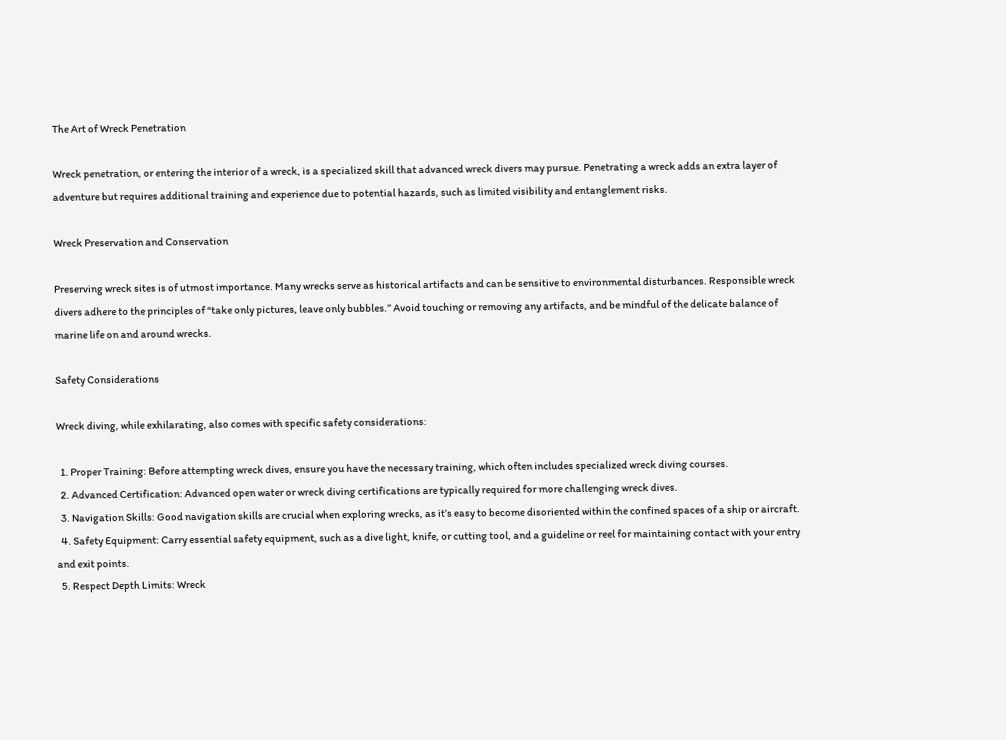The Art of Wreck Penetration

Wreck penetration, or entering the interior of a wreck, is a specialized skill that advanced wreck divers may pursue. Penetrating a wreck adds an extra layer of adventure but requires additional training and experience due to potential hazards, such as limited visibility and entanglement risks.

Wreck Preservation and Conservation

Preserving wreck sites is of utmost importance. Many wrecks serve as historical artifacts and can be sensitive to environmental disturbances. Responsible wreck divers adhere to the principles of “take only pictures, leave only bubbles.” Avoid touching or removing any artifacts, and be mindful of the delicate balance of marine life on and around wrecks.

Safety Considerations

Wreck diving, while exhilarating, also comes with specific safety considerations:

  1. Proper Training: Before attempting wreck dives, ensure you have the necessary training, which often includes specialized wreck diving courses.
  2. Advanced Certification: Advanced open water or wreck diving certifications are typically required for more challenging wreck dives.
  3. Navigation Skills: Good navigation skills are crucial when exploring wrecks, as it’s easy to become disoriented within the confined spaces of a ship or aircraft.
  4. Safety Equipment: Carry essential safety equipment, such as a dive light, knife, or cutting tool, and a guideline or reel for maintaining contact with your entry and exit points.
  5. Respect Depth Limits: Wreck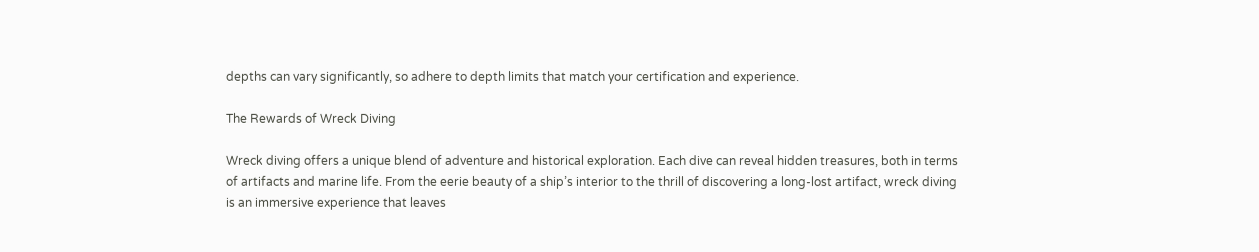depths can vary significantly, so adhere to depth limits that match your certification and experience.

The Rewards of Wreck Diving

Wreck diving offers a unique blend of adventure and historical exploration. Each dive can reveal hidden treasures, both in terms of artifacts and marine life. From the eerie beauty of a ship’s interior to the thrill of discovering a long-lost artifact, wreck diving is an immersive experience that leaves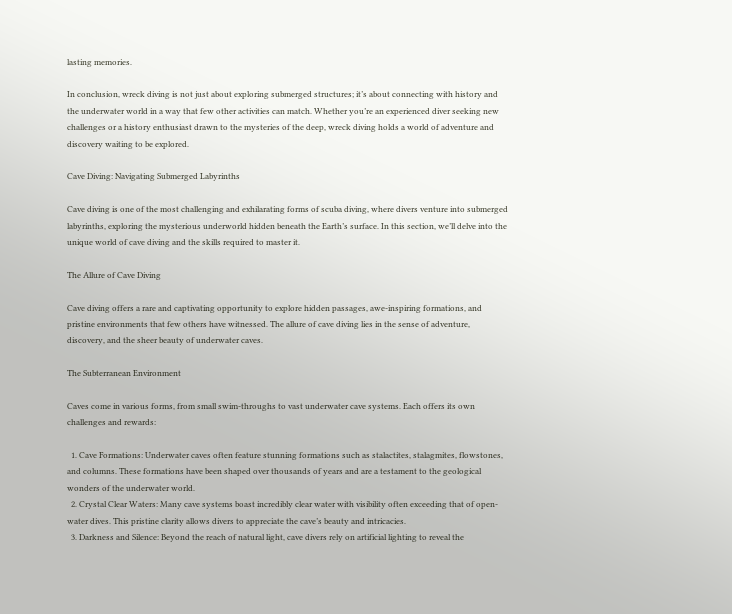lasting memories.

In conclusion, wreck diving is not just about exploring submerged structures; it’s about connecting with history and the underwater world in a way that few other activities can match. Whether you’re an experienced diver seeking new challenges or a history enthusiast drawn to the mysteries of the deep, wreck diving holds a world of adventure and discovery waiting to be explored.

Cave Diving: Navigating Submerged Labyrinths

Cave diving is one of the most challenging and exhilarating forms of scuba diving, where divers venture into submerged labyrinths, exploring the mysterious underworld hidden beneath the Earth’s surface. In this section, we’ll delve into the unique world of cave diving and the skills required to master it.

The Allure of Cave Diving

Cave diving offers a rare and captivating opportunity to explore hidden passages, awe-inspiring formations, and pristine environments that few others have witnessed. The allure of cave diving lies in the sense of adventure, discovery, and the sheer beauty of underwater caves.

The Subterranean Environment

Caves come in various forms, from small swim-throughs to vast underwater cave systems. Each offers its own challenges and rewards:

  1. Cave Formations: Underwater caves often feature stunning formations such as stalactites, stalagmites, flowstones, and columns. These formations have been shaped over thousands of years and are a testament to the geological wonders of the underwater world.
  2. Crystal Clear Waters: Many cave systems boast incredibly clear water with visibility often exceeding that of open-water dives. This pristine clarity allows divers to appreciate the cave’s beauty and intricacies.
  3. Darkness and Silence: Beyond the reach of natural light, cave divers rely on artificial lighting to reveal the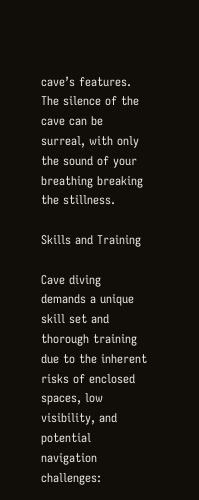cave’s features. The silence of the cave can be surreal, with only the sound of your breathing breaking the stillness.

Skills and Training

Cave diving demands a unique skill set and thorough training due to the inherent risks of enclosed spaces, low visibility, and potential navigation challenges: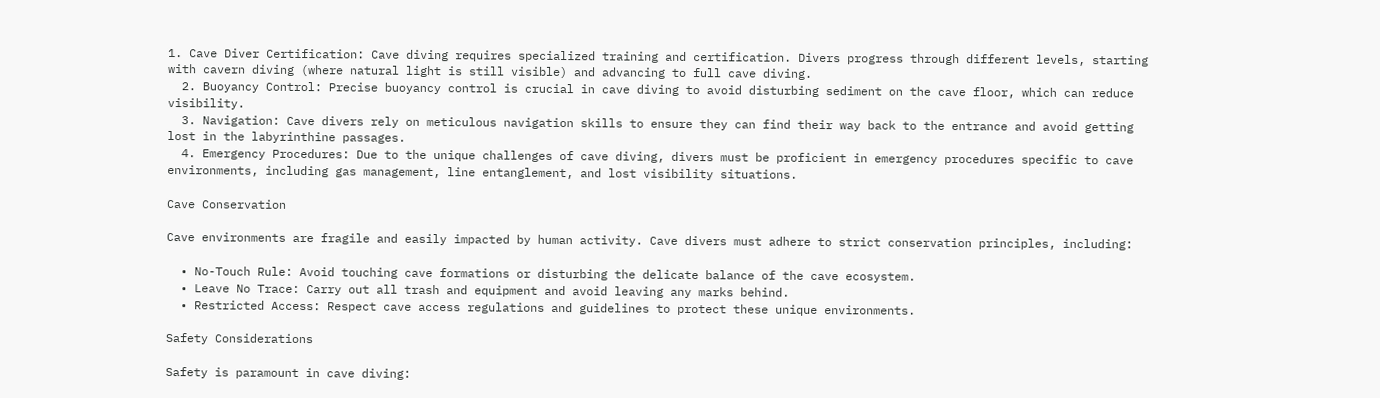1. Cave Diver Certification: Cave diving requires specialized training and certification. Divers progress through different levels, starting with cavern diving (where natural light is still visible) and advancing to full cave diving.
  2. Buoyancy Control: Precise buoyancy control is crucial in cave diving to avoid disturbing sediment on the cave floor, which can reduce visibility.
  3. Navigation: Cave divers rely on meticulous navigation skills to ensure they can find their way back to the entrance and avoid getting lost in the labyrinthine passages.
  4. Emergency Procedures: Due to the unique challenges of cave diving, divers must be proficient in emergency procedures specific to cave environments, including gas management, line entanglement, and lost visibility situations.

Cave Conservation

Cave environments are fragile and easily impacted by human activity. Cave divers must adhere to strict conservation principles, including:

  • No-Touch Rule: Avoid touching cave formations or disturbing the delicate balance of the cave ecosystem.
  • Leave No Trace: Carry out all trash and equipment and avoid leaving any marks behind.
  • Restricted Access: Respect cave access regulations and guidelines to protect these unique environments.

Safety Considerations

Safety is paramount in cave diving: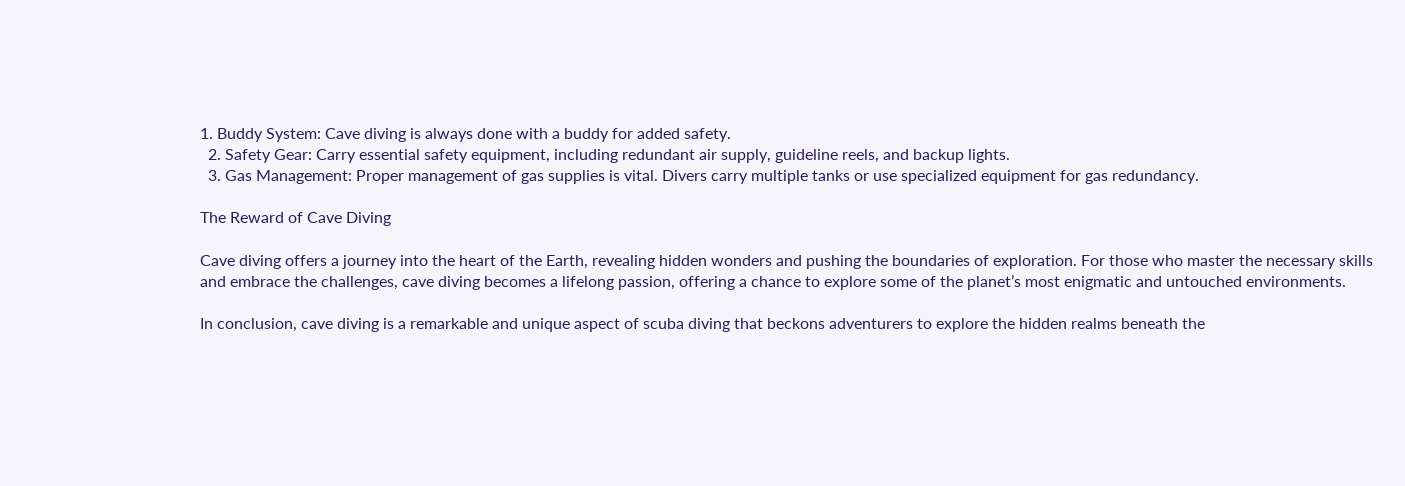1. Buddy System: Cave diving is always done with a buddy for added safety.
  2. Safety Gear: Carry essential safety equipment, including redundant air supply, guideline reels, and backup lights.
  3. Gas Management: Proper management of gas supplies is vital. Divers carry multiple tanks or use specialized equipment for gas redundancy.

The Reward of Cave Diving

Cave diving offers a journey into the heart of the Earth, revealing hidden wonders and pushing the boundaries of exploration. For those who master the necessary skills and embrace the challenges, cave diving becomes a lifelong passion, offering a chance to explore some of the planet’s most enigmatic and untouched environments.

In conclusion, cave diving is a remarkable and unique aspect of scuba diving that beckons adventurers to explore the hidden realms beneath the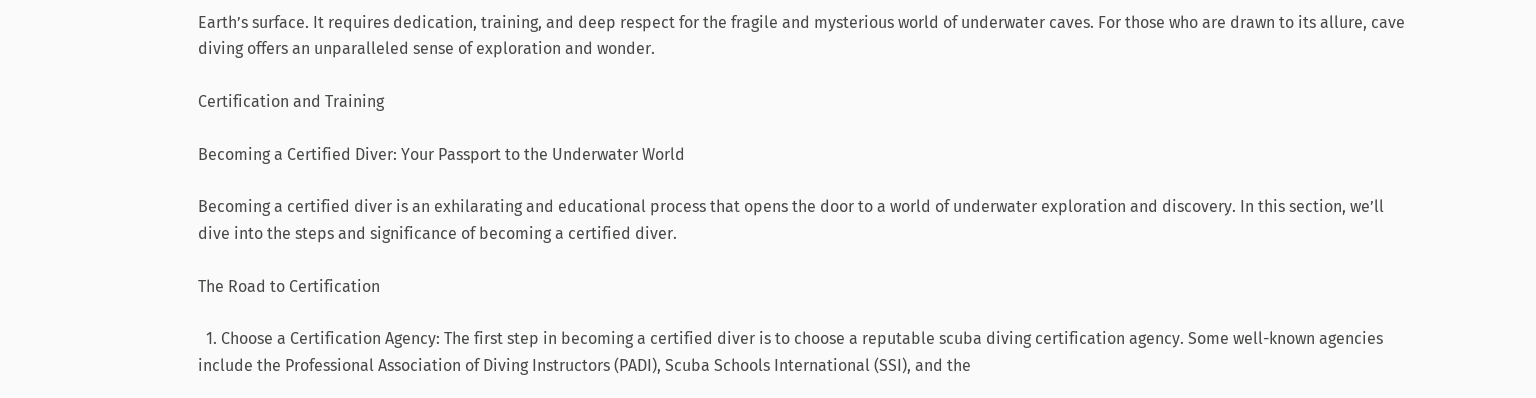Earth’s surface. It requires dedication, training, and deep respect for the fragile and mysterious world of underwater caves. For those who are drawn to its allure, cave diving offers an unparalleled sense of exploration and wonder.

Certification and Training

Becoming a Certified Diver: Your Passport to the Underwater World

Becoming a certified diver is an exhilarating and educational process that opens the door to a world of underwater exploration and discovery. In this section, we’ll dive into the steps and significance of becoming a certified diver.

The Road to Certification

  1. Choose a Certification Agency: The first step in becoming a certified diver is to choose a reputable scuba diving certification agency. Some well-known agencies include the Professional Association of Diving Instructors (PADI), Scuba Schools International (SSI), and the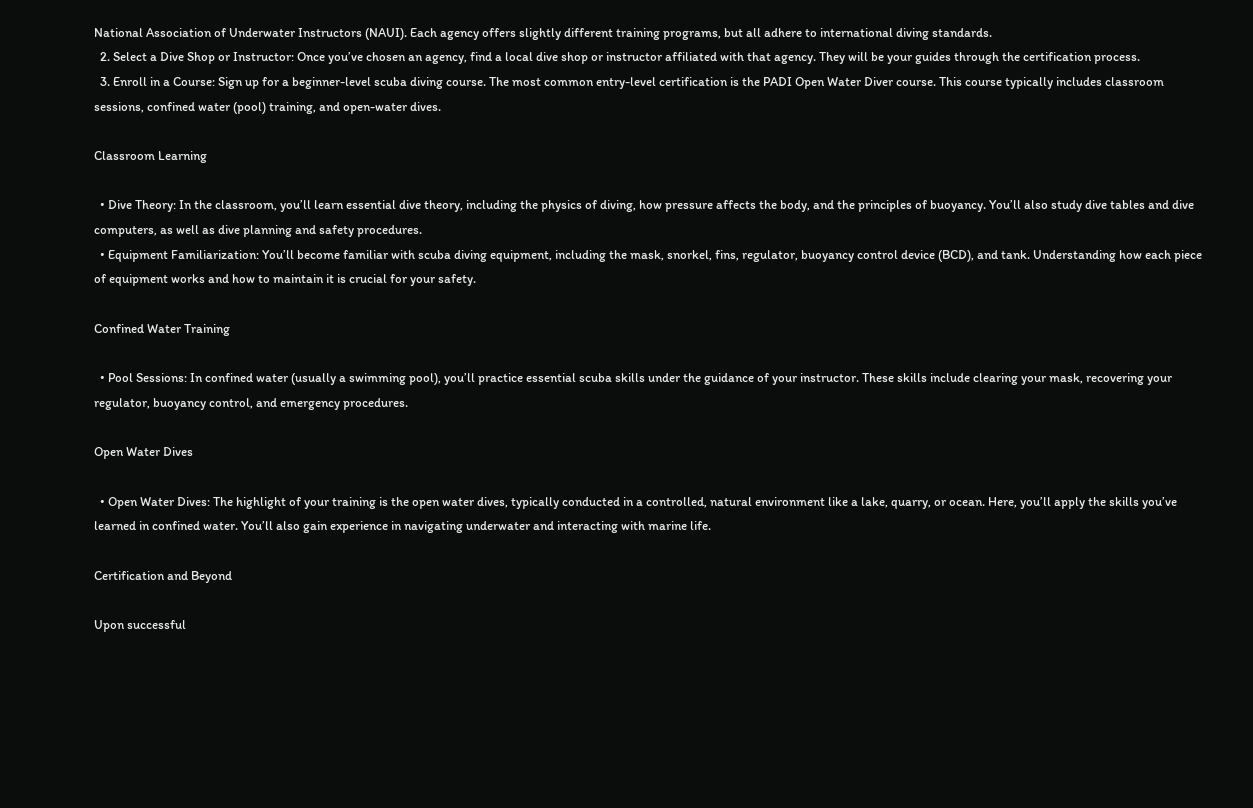National Association of Underwater Instructors (NAUI). Each agency offers slightly different training programs, but all adhere to international diving standards.
  2. Select a Dive Shop or Instructor: Once you’ve chosen an agency, find a local dive shop or instructor affiliated with that agency. They will be your guides through the certification process.
  3. Enroll in a Course: Sign up for a beginner-level scuba diving course. The most common entry-level certification is the PADI Open Water Diver course. This course typically includes classroom sessions, confined water (pool) training, and open-water dives.

Classroom Learning

  • Dive Theory: In the classroom, you’ll learn essential dive theory, including the physics of diving, how pressure affects the body, and the principles of buoyancy. You’ll also study dive tables and dive computers, as well as dive planning and safety procedures.
  • Equipment Familiarization: You’ll become familiar with scuba diving equipment, including the mask, snorkel, fins, regulator, buoyancy control device (BCD), and tank. Understanding how each piece of equipment works and how to maintain it is crucial for your safety.

Confined Water Training

  • Pool Sessions: In confined water (usually a swimming pool), you’ll practice essential scuba skills under the guidance of your instructor. These skills include clearing your mask, recovering your regulator, buoyancy control, and emergency procedures.

Open Water Dives

  • Open Water Dives: The highlight of your training is the open water dives, typically conducted in a controlled, natural environment like a lake, quarry, or ocean. Here, you’ll apply the skills you’ve learned in confined water. You’ll also gain experience in navigating underwater and interacting with marine life.

Certification and Beyond

Upon successful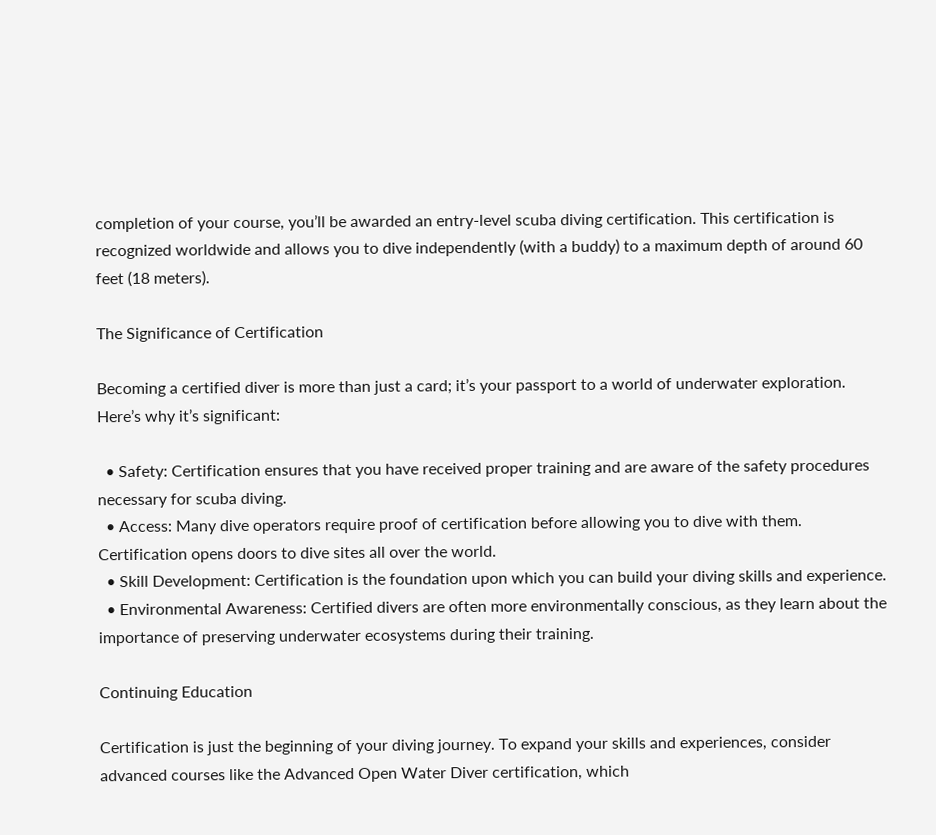completion of your course, you’ll be awarded an entry-level scuba diving certification. This certification is recognized worldwide and allows you to dive independently (with a buddy) to a maximum depth of around 60 feet (18 meters).

The Significance of Certification

Becoming a certified diver is more than just a card; it’s your passport to a world of underwater exploration. Here’s why it’s significant:

  • Safety: Certification ensures that you have received proper training and are aware of the safety procedures necessary for scuba diving.
  • Access: Many dive operators require proof of certification before allowing you to dive with them. Certification opens doors to dive sites all over the world.
  • Skill Development: Certification is the foundation upon which you can build your diving skills and experience.
  • Environmental Awareness: Certified divers are often more environmentally conscious, as they learn about the importance of preserving underwater ecosystems during their training.

Continuing Education

Certification is just the beginning of your diving journey. To expand your skills and experiences, consider advanced courses like the Advanced Open Water Diver certification, which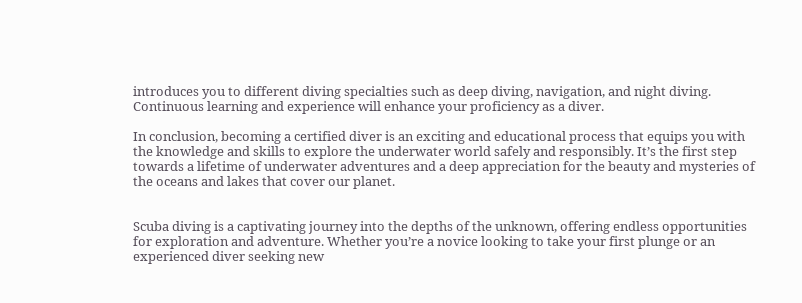introduces you to different diving specialties such as deep diving, navigation, and night diving. Continuous learning and experience will enhance your proficiency as a diver.

In conclusion, becoming a certified diver is an exciting and educational process that equips you with the knowledge and skills to explore the underwater world safely and responsibly. It’s the first step towards a lifetime of underwater adventures and a deep appreciation for the beauty and mysteries of the oceans and lakes that cover our planet.


Scuba diving is a captivating journey into the depths of the unknown, offering endless opportunities for exploration and adventure. Whether you’re a novice looking to take your first plunge or an experienced diver seeking new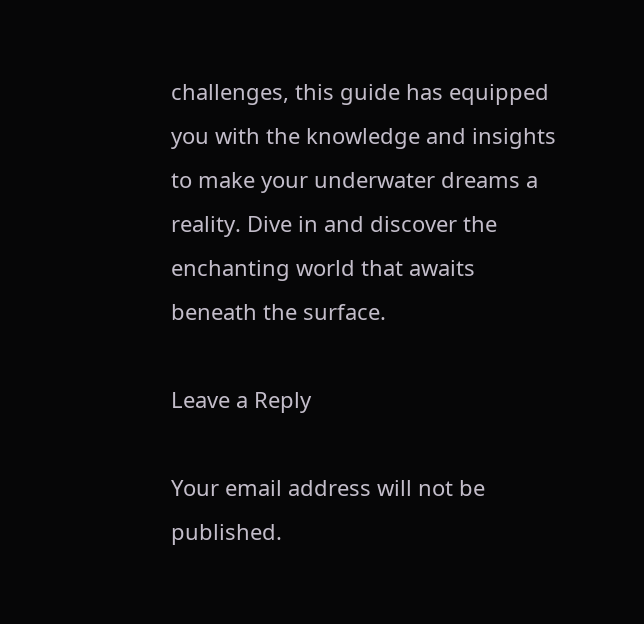challenges, this guide has equipped you with the knowledge and insights to make your underwater dreams a reality. Dive in and discover the enchanting world that awaits beneath the surface.

Leave a Reply

Your email address will not be published.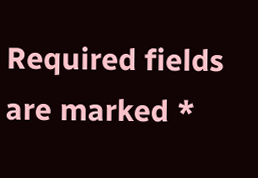Required fields are marked *